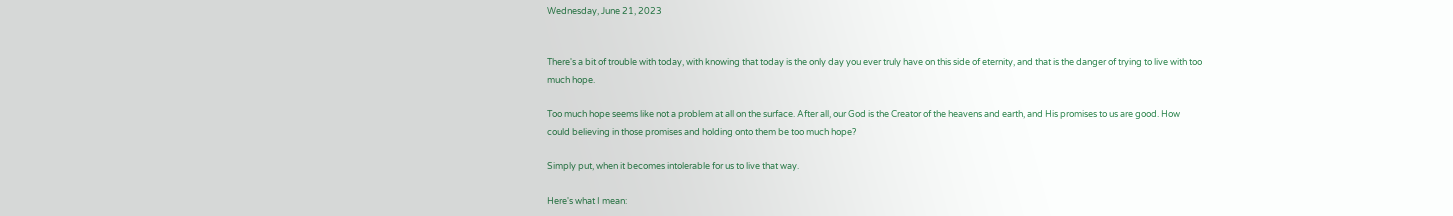Wednesday, June 21, 2023


There's a bit of trouble with today, with knowing that today is the only day you ever truly have on this side of eternity, and that is the danger of trying to live with too much hope.

Too much hope seems like not a problem at all on the surface. After all, our God is the Creator of the heavens and earth, and His promises to us are good. How could believing in those promises and holding onto them be too much hope?

Simply put, when it becomes intolerable for us to live that way.

Here's what I mean: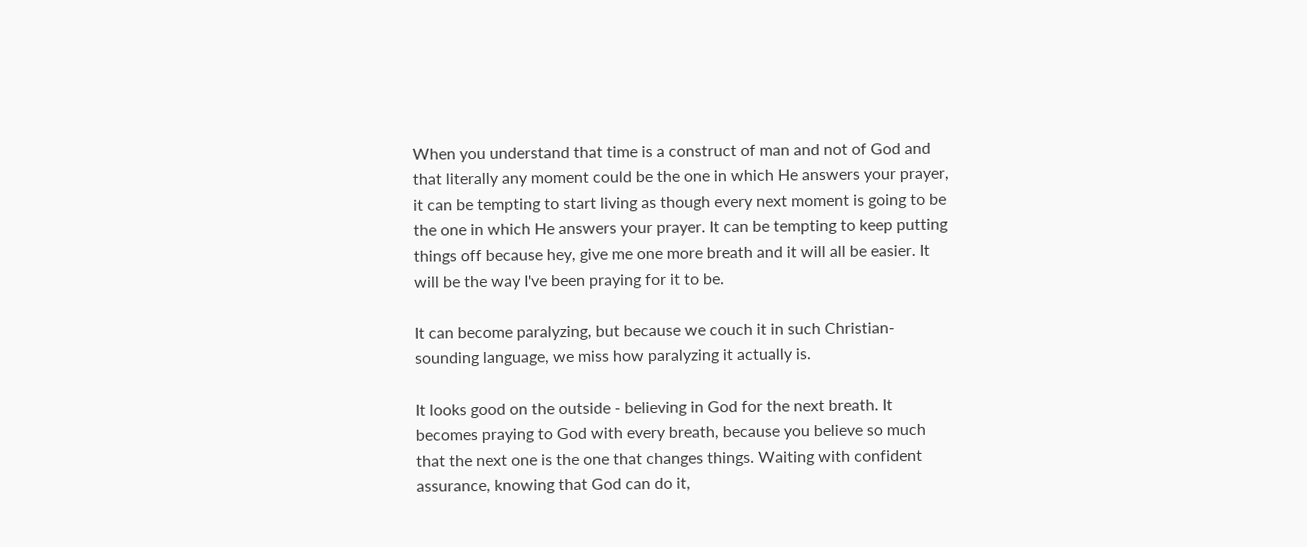When you understand that time is a construct of man and not of God and that literally any moment could be the one in which He answers your prayer, it can be tempting to start living as though every next moment is going to be the one in which He answers your prayer. It can be tempting to keep putting things off because hey, give me one more breath and it will all be easier. It will be the way I've been praying for it to be.

It can become paralyzing, but because we couch it in such Christian-sounding language, we miss how paralyzing it actually is.

It looks good on the outside - believing in God for the next breath. It becomes praying to God with every breath, because you believe so much that the next one is the one that changes things. Waiting with confident assurance, knowing that God can do it,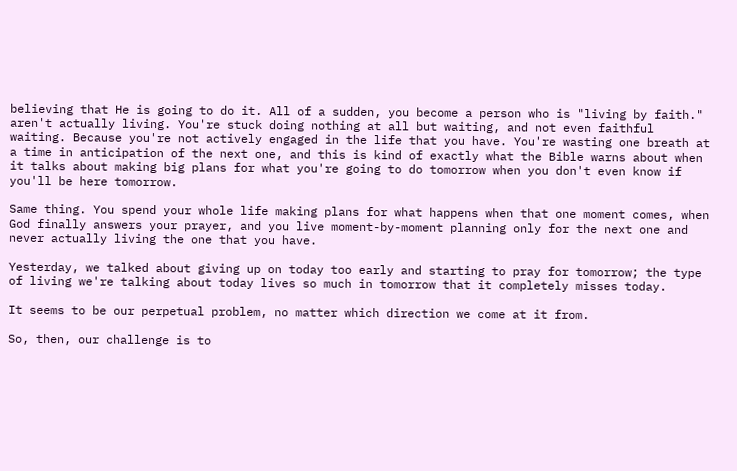believing that He is going to do it. All of a sudden, you become a person who is "living by faith." aren't actually living. You're stuck doing nothing at all but waiting, and not even faithful waiting. Because you're not actively engaged in the life that you have. You're wasting one breath at a time in anticipation of the next one, and this is kind of exactly what the Bible warns about when it talks about making big plans for what you're going to do tomorrow when you don't even know if you'll be here tomorrow.

Same thing. You spend your whole life making plans for what happens when that one moment comes, when God finally answers your prayer, and you live moment-by-moment planning only for the next one and never actually living the one that you have.

Yesterday, we talked about giving up on today too early and starting to pray for tomorrow; the type of living we're talking about today lives so much in tomorrow that it completely misses today.

It seems to be our perpetual problem, no matter which direction we come at it from.

So, then, our challenge is to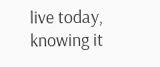live today, knowing it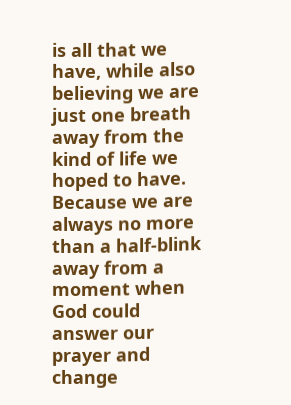is all that we have, while also believing we are just one breath away from the kind of life we hoped to have. Because we are always no more than a half-blink away from a moment when God could answer our prayer and change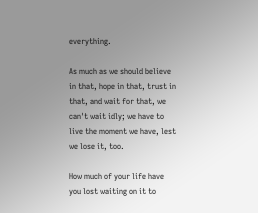everything.

As much as we should believe in that, hope in that, trust in that, and wait for that, we can't wait idly; we have to live the moment we have, lest we lose it, too.

How much of your life have you lost waiting on it to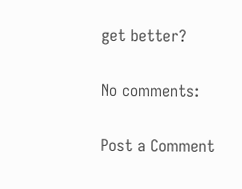get better?

No comments:

Post a Comment